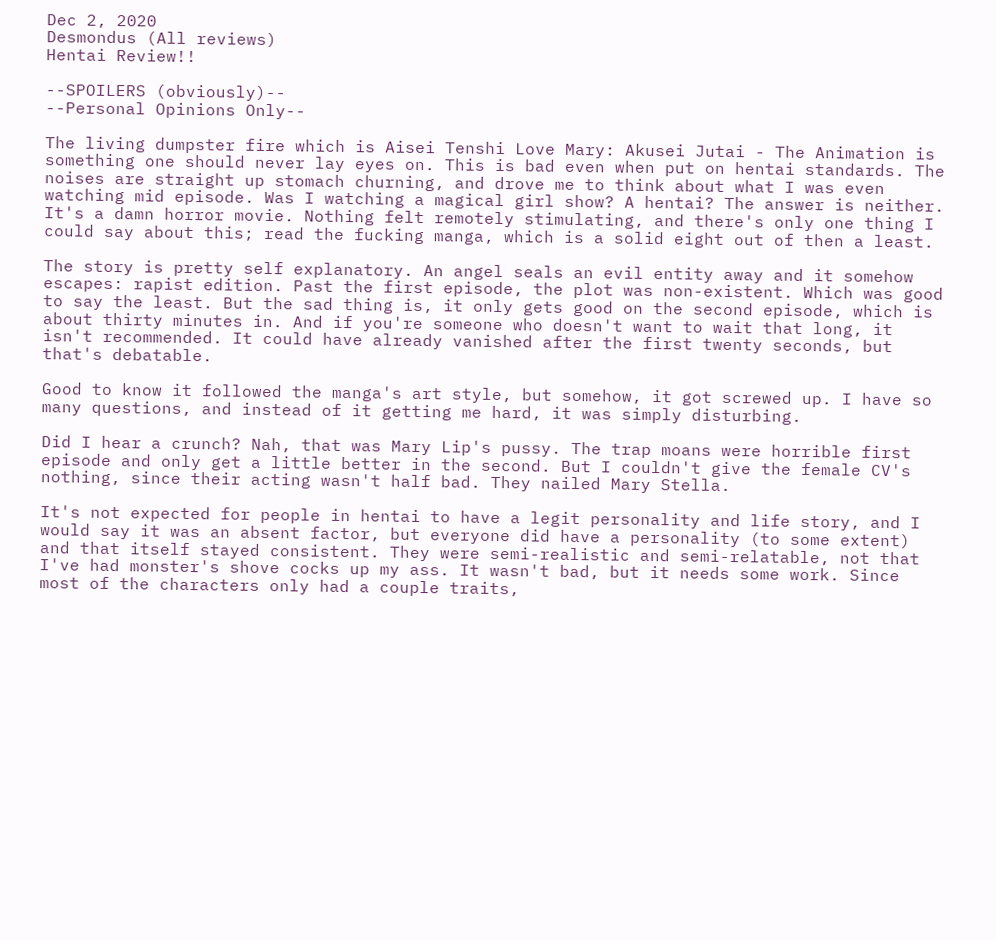Dec 2, 2020
Desmondus (All reviews)
Hentai Review!!

--SPOILERS (obviously)--
--Personal Opinions Only--

The living dumpster fire which is Aisei Tenshi Love Mary: Akusei Jutai - The Animation is something one should never lay eyes on. This is bad even when put on hentai standards. The noises are straight up stomach churning, and drove me to think about what I was even watching mid episode. Was I watching a magical girl show? A hentai? The answer is neither. It's a damn horror movie. Nothing felt remotely stimulating, and there's only one thing I could say about this; read the fucking manga, which is a solid eight out of then a least.

The story is pretty self explanatory. An angel seals an evil entity away and it somehow escapes: rapist edition. Past the first episode, the plot was non-existent. Which was good to say the least. But the sad thing is, it only gets good on the second episode, which is about thirty minutes in. And if you're someone who doesn't want to wait that long, it isn't recommended. It could have already vanished after the first twenty seconds, but that's debatable.

Good to know it followed the manga's art style, but somehow, it got screwed up. I have so many questions, and instead of it getting me hard, it was simply disturbing.

Did I hear a crunch? Nah, that was Mary Lip's pussy. The trap moans were horrible first episode and only get a little better in the second. But I couldn't give the female CV's nothing, since their acting wasn't half bad. They nailed Mary Stella.

It's not expected for people in hentai to have a legit personality and life story, and I would say it was an absent factor, but everyone did have a personality (to some extent) and that itself stayed consistent. They were semi-realistic and semi-relatable, not that I've had monster's shove cocks up my ass. It wasn't bad, but it needs some work. Since most of the characters only had a couple traits,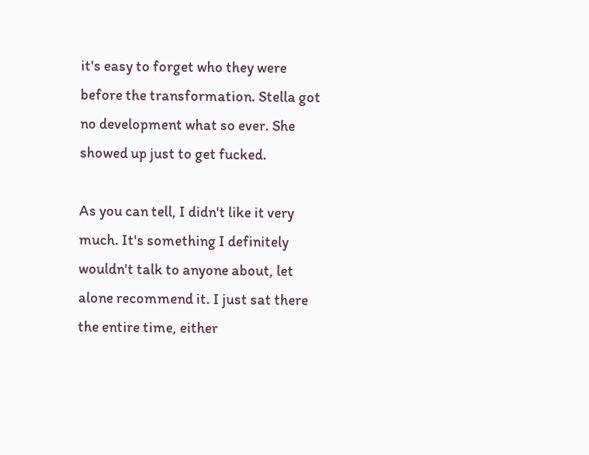it's easy to forget who they were before the transformation. Stella got no development what so ever. She showed up just to get fucked.

As you can tell, I didn't like it very much. It's something I definitely wouldn't talk to anyone about, let alone recommend it. I just sat there the entire time, either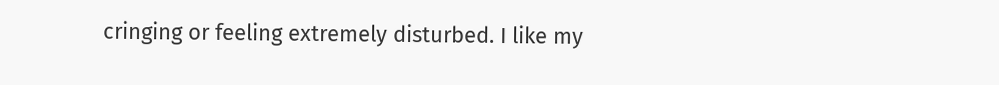cringing or feeling extremely disturbed. I like my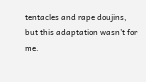tentacles and rape doujins, but this adaptation wasn't for me.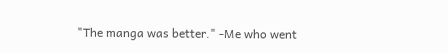"The manga was better." -Me who went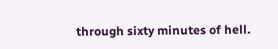through sixty minutes of hell.